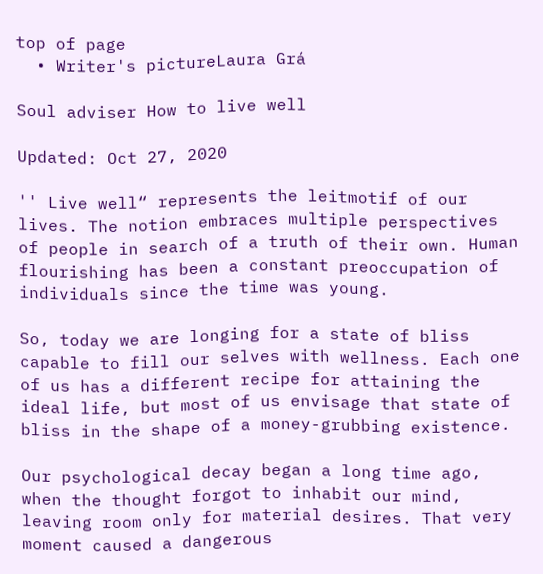top of page
  • Writer's pictureLaura Grá

Soul adviser How to live well

Updated: Oct 27, 2020

'' Live well“ represents the leitmotif of our lives. The notion embraces multiple perspectives of people in search of a truth of their own. Human flourishing has been a constant preoccupation of individuals since the time was young.

So, today we are longing for a state of bliss capable to fill our selves with wellness. Each one of us has a different recipe for attaining the ideal life, but most of us envisage that state of bliss in the shape of a money-grubbing existence.

Our psychological decay began a long time ago, when the thought forgot to inhabit our mind, leaving room only for material desires. That very moment caused a dangerous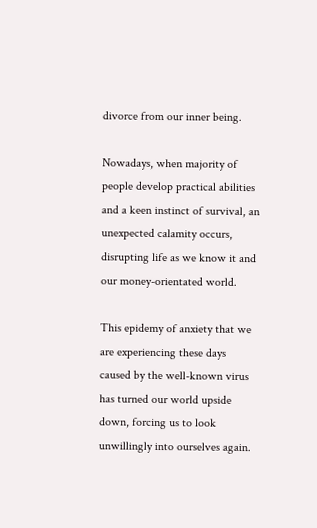divorce from our inner being.

Nowadays, when majority of people develop practical abilities and a keen instinct of survival, an unexpected calamity occurs, disrupting life as we know it and our money-orientated world.

This epidemy of anxiety that we are experiencing these days caused by the well-known virus has turned our world upside down, forcing us to look unwillingly into ourselves again.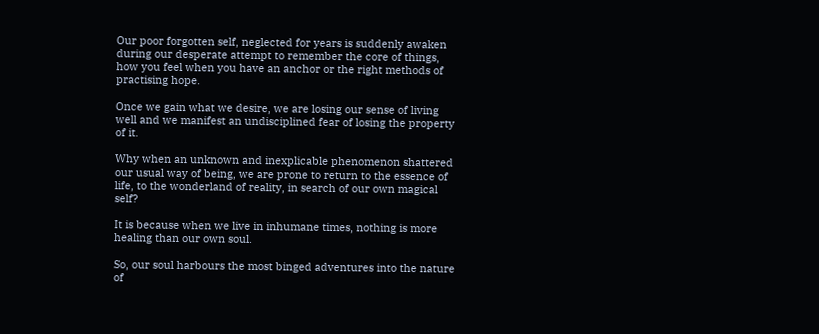Our poor forgotten self, neglected for years is suddenly awaken during our desperate attempt to remember the core of things, how you feel when you have an anchor or the right methods of practising hope.

Once we gain what we desire, we are losing our sense of living well and we manifest an undisciplined fear of losing the property of it.

Why when an unknown and inexplicable phenomenon shattered our usual way of being, we are prone to return to the essence of life, to the wonderland of reality, in search of our own magical self?

It is because when we live in inhumane times, nothing is more healing than our own soul.

So, our soul harbours the most binged adventures into the nature of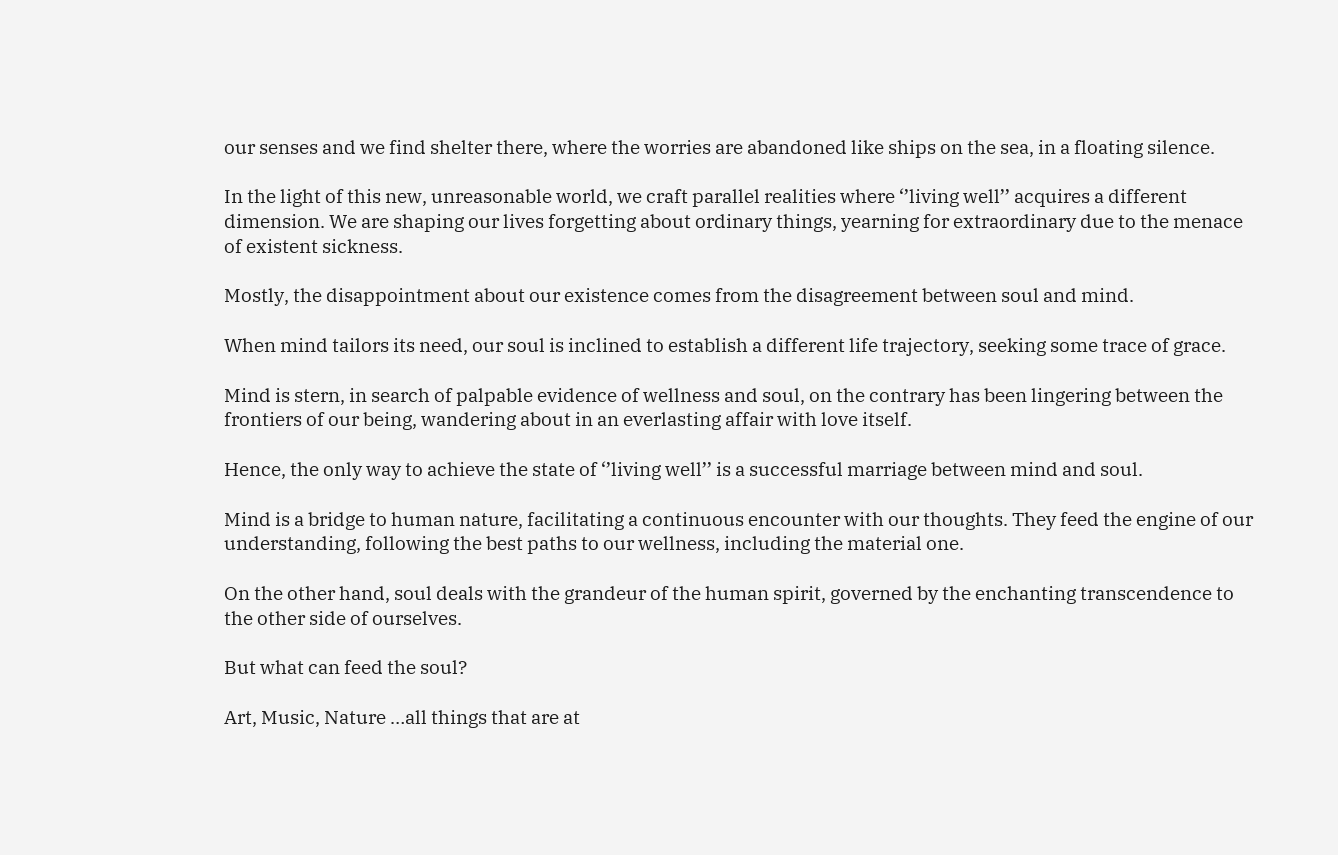our senses and we find shelter there, where the worries are abandoned like ships on the sea, in a floating silence.

In the light of this new, unreasonable world, we craft parallel realities where ‘’living well’’ acquires a different dimension. We are shaping our lives forgetting about ordinary things, yearning for extraordinary due to the menace of existent sickness.

Mostly, the disappointment about our existence comes from the disagreement between soul and mind.

When mind tailors its need, our soul is inclined to establish a different life trajectory, seeking some trace of grace.

Mind is stern, in search of palpable evidence of wellness and soul, on the contrary has been lingering between the frontiers of our being, wandering about in an everlasting affair with love itself.

Hence, the only way to achieve the state of ‘’living well’’ is a successful marriage between mind and soul.

Mind is a bridge to human nature, facilitating a continuous encounter with our thoughts. They feed the engine of our understanding, following the best paths to our wellness, including the material one.

On the other hand, soul deals with the grandeur of the human spirit, governed by the enchanting transcendence to the other side of ourselves.

But what can feed the soul?

Art, Music, Nature …all things that are at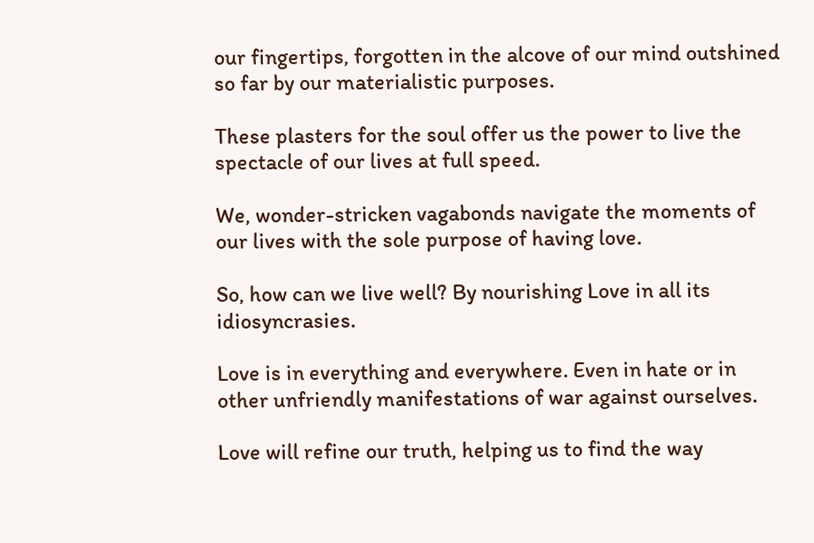our fingertips, forgotten in the alcove of our mind outshined so far by our materialistic purposes.

These plasters for the soul offer us the power to live the spectacle of our lives at full speed.

We, wonder-stricken vagabonds navigate the moments of our lives with the sole purpose of having love.

So, how can we live well? By nourishing Love in all its idiosyncrasies.

Love is in everything and everywhere. Even in hate or in other unfriendly manifestations of war against ourselves.

Love will refine our truth, helping us to find the way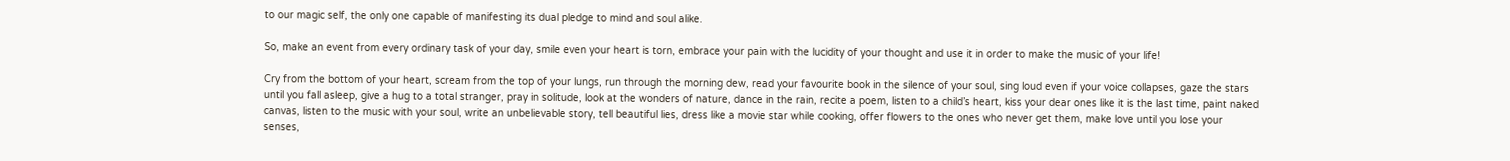to our magic self, the only one capable of manifesting its dual pledge to mind and soul alike.

So, make an event from every ordinary task of your day, smile even your heart is torn, embrace your pain with the lucidity of your thought and use it in order to make the music of your life!

Cry from the bottom of your heart, scream from the top of your lungs, run through the morning dew, read your favourite book in the silence of your soul, sing loud even if your voice collapses, gaze the stars until you fall asleep, give a hug to a total stranger, pray in solitude, look at the wonders of nature, dance in the rain, recite a poem, listen to a child’s heart, kiss your dear ones like it is the last time, paint naked canvas, listen to the music with your soul, write an unbelievable story, tell beautiful lies, dress like a movie star while cooking, offer flowers to the ones who never get them, make love until you lose your senses,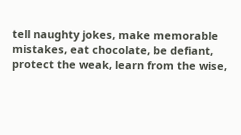tell naughty jokes, make memorable mistakes, eat chocolate, be defiant, protect the weak, learn from the wise,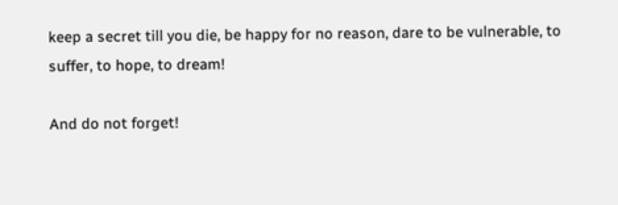keep a secret till you die, be happy for no reason, dare to be vulnerable, to suffer, to hope, to dream!

And do not forget!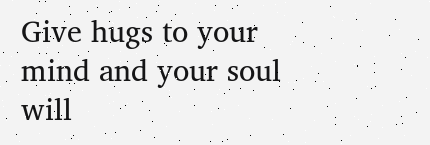Give hugs to your mind and your soul will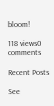bloom!

118 views0 comments

Recent Posts

See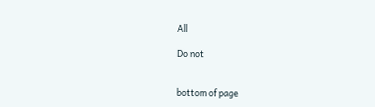All

Do not


bottom of page